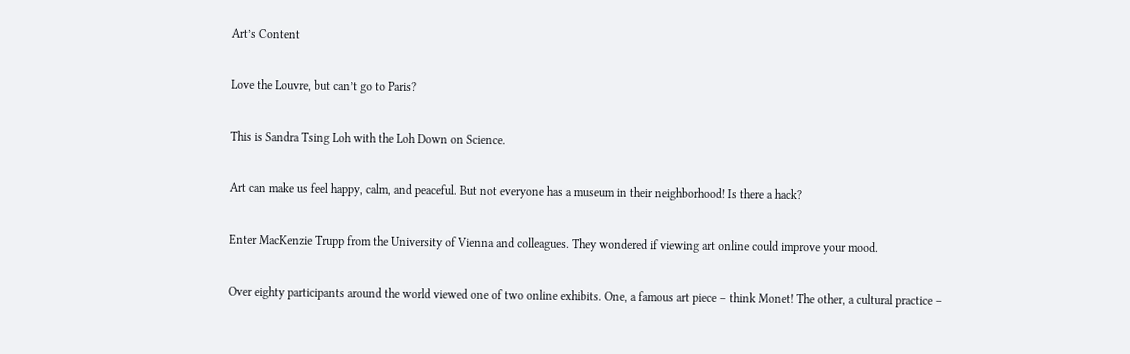Art’s Content

Love the Louvre, but can’t go to Paris?

This is Sandra Tsing Loh with the Loh Down on Science.

Art can make us feel happy, calm, and peaceful. But not everyone has a museum in their neighborhood! Is there a hack?

Enter MacKenzie Trupp from the University of Vienna and colleagues. They wondered if viewing art online could improve your mood.

Over eighty participants around the world viewed one of two online exhibits. One, a famous art piece – think Monet! The other, a cultural practice –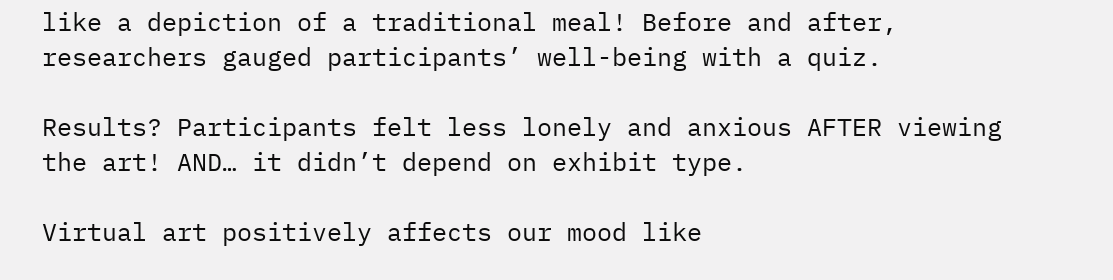like a depiction of a traditional meal! Before and after, researchers gauged participants’ well-being with a quiz.

Results? Participants felt less lonely and anxious AFTER viewing the art! AND… it didn’t depend on exhibit type.

Virtual art positively affects our mood like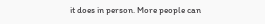it does in person. More people can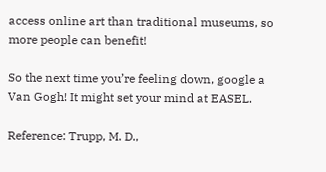access online art than traditional museums, so more people can benefit!

So the next time you’re feeling down, google a Van Gogh! It might set your mind at EASEL.

Reference: Trupp, M. D.,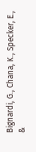Bignardi, G., Chana, K., Specker, E., &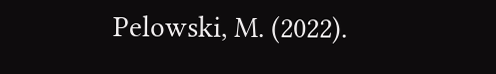Pelowski, M. (2022).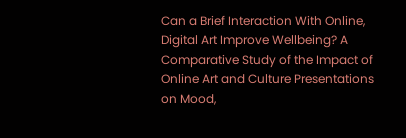Can a Brief Interaction With Online, Digital Art Improve Wellbeing? A Comparative Study of the Impact of Online Art and Culture Presentations on Mood,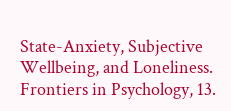State-Anxiety, Subjective Wellbeing, and Loneliness. Frontiers in Psychology, 13.